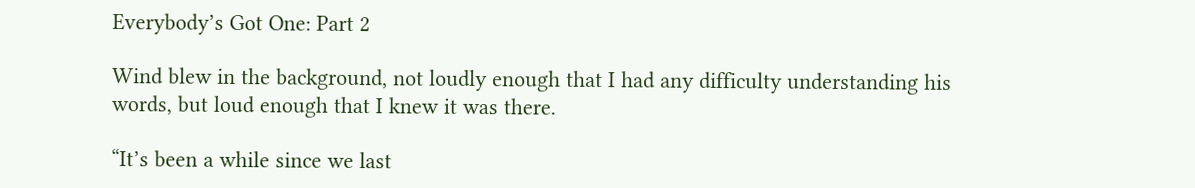Everybody’s Got One: Part 2

Wind blew in the background, not loudly enough that I had any difficulty understanding his words, but loud enough that I knew it was there.

“It’s been a while since we last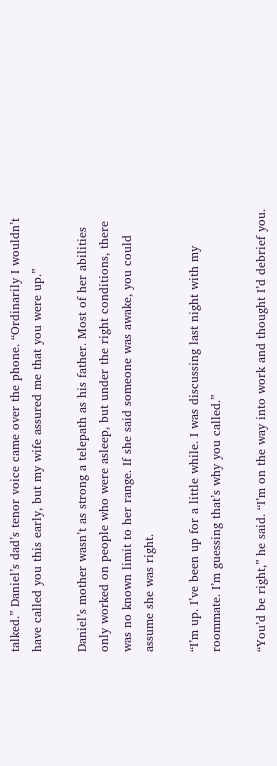talked.” Daniel’s dad’s tenor voice came over the phone. “Ordinarily I wouldn’t have called you this early, but my wife assured me that you were up.”

Daniel’s mother wasn’t as strong a telepath as his father. Most of her abilities only worked on people who were asleep, but under the right conditions, there was no known limit to her range. If she said someone was awake, you could assume she was right.

“I’m up. I’ve been up for a little while. I was discussing last night with my roommate. I’m guessing that’s why you called.”

“You’d be right,” he said. “I’m on the way into work and thought I’d debrief you.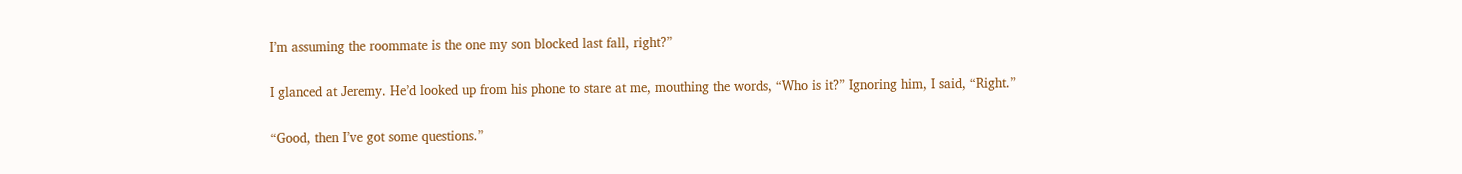I’m assuming the roommate is the one my son blocked last fall, right?”

I glanced at Jeremy. He’d looked up from his phone to stare at me, mouthing the words, “Who is it?” Ignoring him, I said, “Right.”

“Good, then I’ve got some questions.”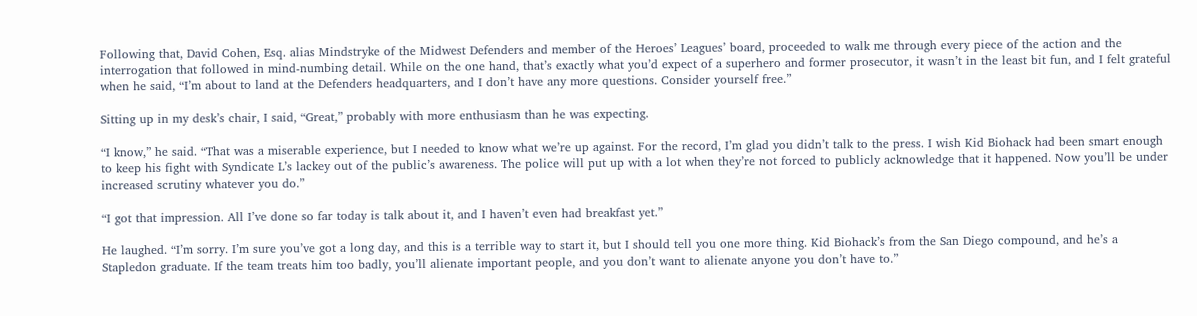Following that, David Cohen, Esq. alias Mindstryke of the Midwest Defenders and member of the Heroes’ Leagues’ board, proceeded to walk me through every piece of the action and the interrogation that followed in mind-numbing detail. While on the one hand, that’s exactly what you’d expect of a superhero and former prosecutor, it wasn’t in the least bit fun, and I felt grateful when he said, “I’m about to land at the Defenders headquarters, and I don’t have any more questions. Consider yourself free.”

Sitting up in my desk’s chair, I said, “Great,” probably with more enthusiasm than he was expecting.

“I know,” he said. “That was a miserable experience, but I needed to know what we’re up against. For the record, I’m glad you didn’t talk to the press. I wish Kid Biohack had been smart enough to keep his fight with Syndicate L’s lackey out of the public’s awareness. The police will put up with a lot when they’re not forced to publicly acknowledge that it happened. Now you’ll be under increased scrutiny whatever you do.”

“I got that impression. All I’ve done so far today is talk about it, and I haven’t even had breakfast yet.”

He laughed. “I’m sorry. I’m sure you’ve got a long day, and this is a terrible way to start it, but I should tell you one more thing. Kid Biohack’s from the San Diego compound, and he’s a Stapledon graduate. If the team treats him too badly, you’ll alienate important people, and you don’t want to alienate anyone you don’t have to.”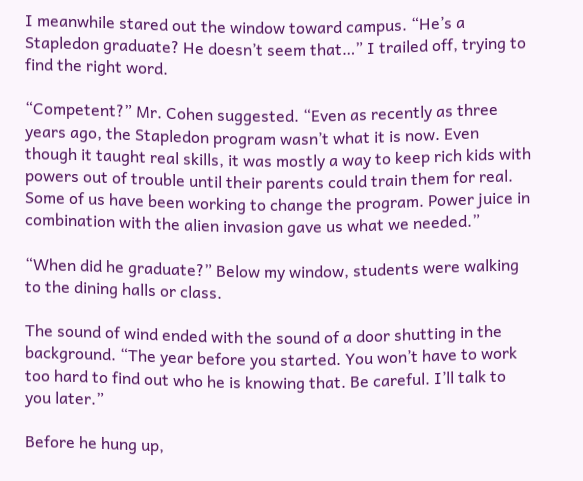I meanwhile stared out the window toward campus. “He’s a Stapledon graduate? He doesn’t seem that…” I trailed off, trying to find the right word.

“Competent?” Mr. Cohen suggested. “Even as recently as three years ago, the Stapledon program wasn’t what it is now. Even though it taught real skills, it was mostly a way to keep rich kids with powers out of trouble until their parents could train them for real. Some of us have been working to change the program. Power juice in combination with the alien invasion gave us what we needed.”

“When did he graduate?” Below my window, students were walking to the dining halls or class.

The sound of wind ended with the sound of a door shutting in the background. “The year before you started. You won’t have to work too hard to find out who he is knowing that. Be careful. I’ll talk to you later.”

Before he hung up,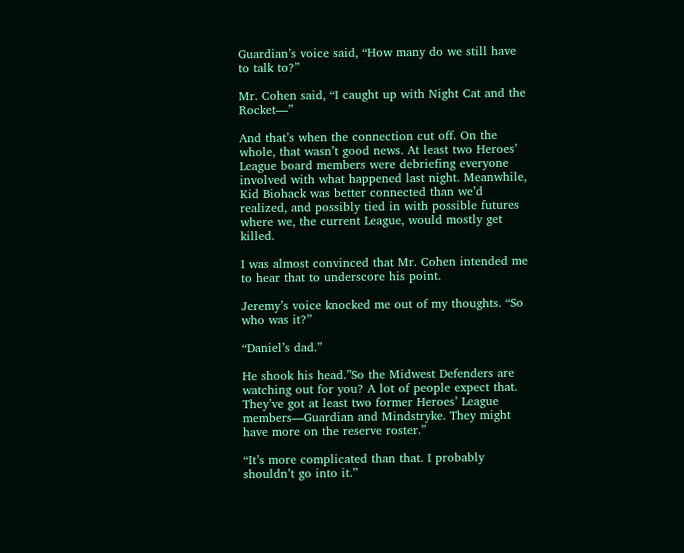Guardian’s voice said, “How many do we still have to talk to?”

Mr. Cohen said, “I caught up with Night Cat and the Rocket—”

And that’s when the connection cut off. On the whole, that wasn’t good news. At least two Heroes’ League board members were debriefing everyone involved with what happened last night. Meanwhile, Kid Biohack was better connected than we’d realized, and possibly tied in with possible futures where we, the current League, would mostly get killed.

I was almost convinced that Mr. Cohen intended me to hear that to underscore his point.

Jeremy’s voice knocked me out of my thoughts. “So who was it?”

“Daniel’s dad.”

He shook his head.”So the Midwest Defenders are watching out for you? A lot of people expect that. They’ve got at least two former Heroes’ League members—Guardian and Mindstryke. They might have more on the reserve roster.”

“It’s more complicated than that. I probably shouldn’t go into it.”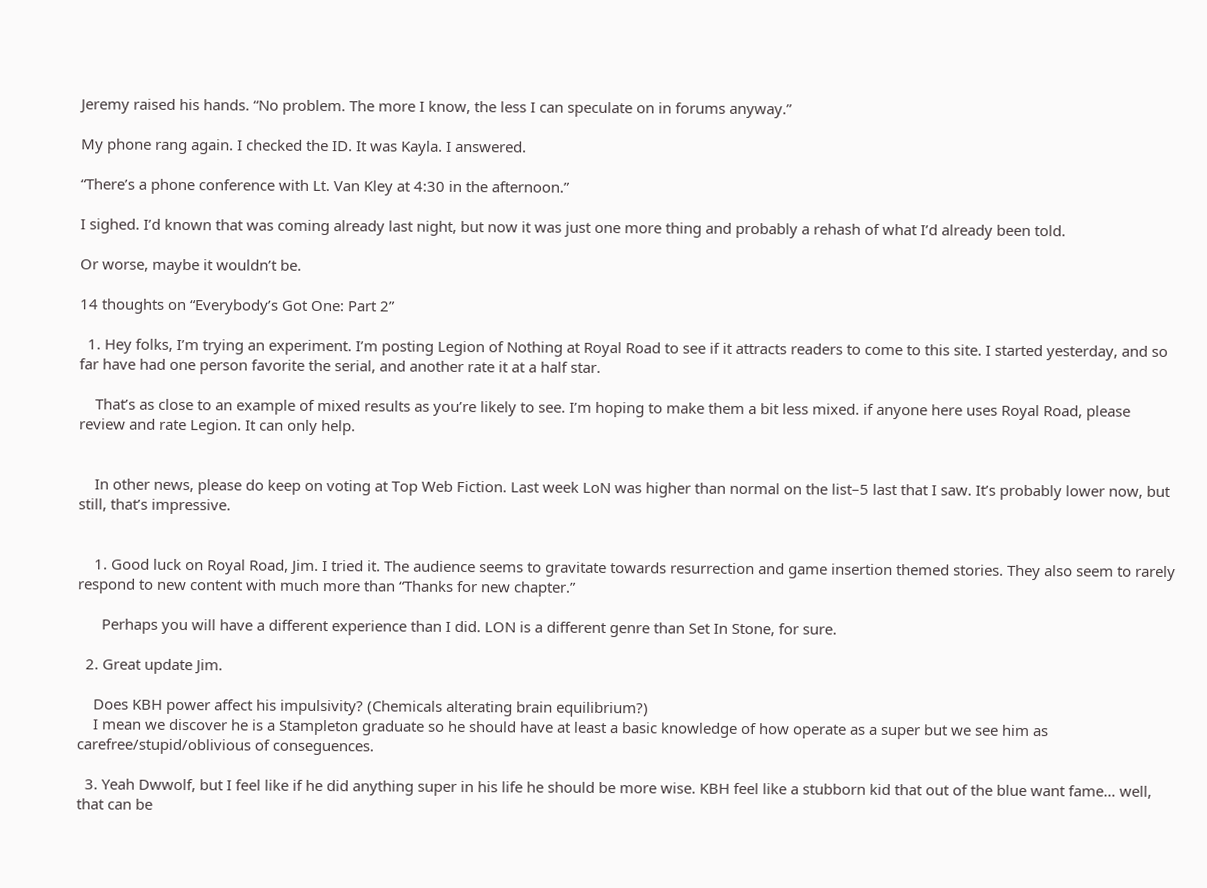Jeremy raised his hands. “No problem. The more I know, the less I can speculate on in forums anyway.”

My phone rang again. I checked the ID. It was Kayla. I answered.

“There’s a phone conference with Lt. Van Kley at 4:30 in the afternoon.”

I sighed. I’d known that was coming already last night, but now it was just one more thing and probably a rehash of what I’d already been told.

Or worse, maybe it wouldn’t be.

14 thoughts on “Everybody’s Got One: Part 2”

  1. Hey folks, I’m trying an experiment. I’m posting Legion of Nothing at Royal Road to see if it attracts readers to come to this site. I started yesterday, and so far have had one person favorite the serial, and another rate it at a half star.

    That’s as close to an example of mixed results as you’re likely to see. I’m hoping to make them a bit less mixed. if anyone here uses Royal Road, please review and rate Legion. It can only help.


    In other news, please do keep on voting at Top Web Fiction. Last week LoN was higher than normal on the list–5 last that I saw. It’s probably lower now, but still, that’s impressive.


    1. Good luck on Royal Road, Jim. I tried it. The audience seems to gravitate towards resurrection and game insertion themed stories. They also seem to rarely respond to new content with much more than “Thanks for new chapter.”

      Perhaps you will have a different experience than I did. LON is a different genre than Set In Stone, for sure.

  2. Great update Jim.

    Does KBH power affect his impulsivity? (Chemicals alterating brain equilibrium?)
    I mean we discover he is a Stampleton graduate so he should have at least a basic knowledge of how operate as a super but we see him as carefree/stupid/oblivious of conseguences.

  3. Yeah Dwwolf, but I feel like if he did anything super in his life he should be more wise. KBH feel like a stubborn kid that out of the blue want fame… well, that can be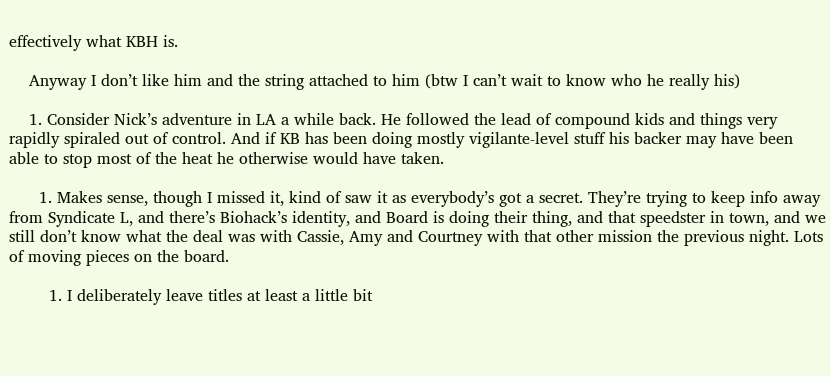effectively what KBH is.

    Anyway I don’t like him and the string attached to him (btw I can’t wait to know who he really his)

    1. Consider Nick’s adventure in LA a while back. He followed the lead of compound kids and things very rapidly spiraled out of control. And if KB has been doing mostly vigilante-level stuff his backer may have been able to stop most of the heat he otherwise would have taken.

      1. Makes sense, though I missed it, kind of saw it as everybody’s got a secret. They’re trying to keep info away from Syndicate L, and there’s Biohack’s identity, and Board is doing their thing, and that speedster in town, and we still don’t know what the deal was with Cassie, Amy and Courtney with that other mission the previous night. Lots of moving pieces on the board.

        1. I deliberately leave titles at least a little bit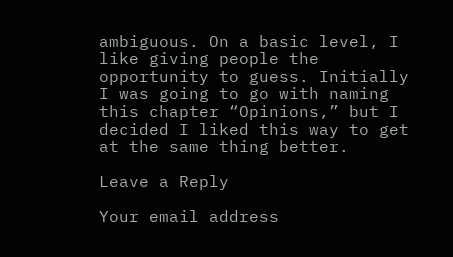ambiguous. On a basic level, I like giving people the opportunity to guess. Initially I was going to go with naming this chapter “Opinions,” but I decided I liked this way to get at the same thing better.

Leave a Reply

Your email address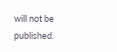will not be published.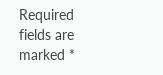Required fields are marked *